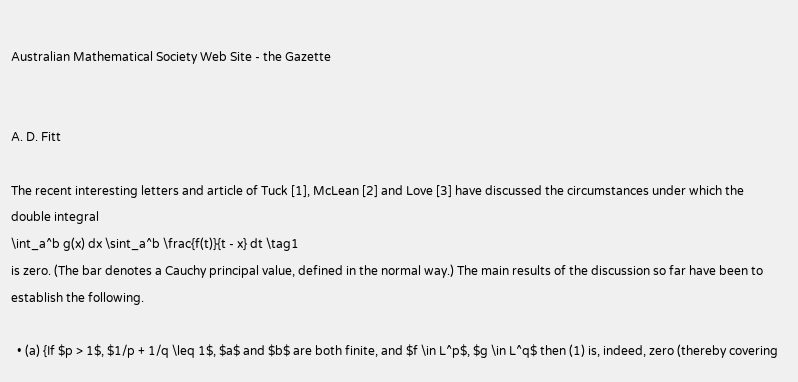Australian Mathematical Society Web Site - the Gazette


A. D. Fitt

The recent interesting letters and article of Tuck [1], McLean [2] and Love [3] have discussed the circumstances under which the double integral
\int_a^b g(x) dx \sint_a^b \frac{f(t)}{t - x} dt \tag1
is zero. (The bar denotes a Cauchy principal value, defined in the normal way.) The main results of the discussion so far have been to establish the following.

  • (a) {If $p > 1$, $1/p + 1/q \leq 1$, $a$ and $b$ are both finite, and $f \in L^p$, $g \in L^q$ then (1) is, indeed, zero (thereby covering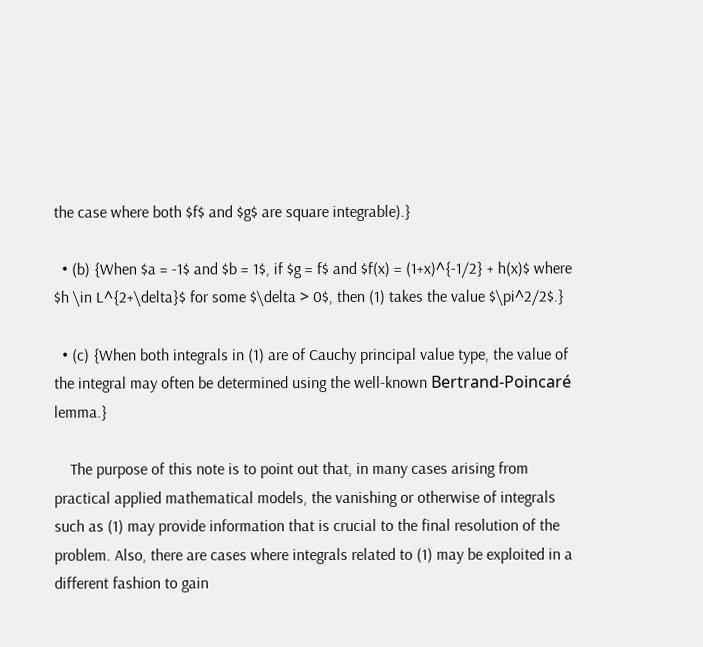the case where both $f$ and $g$ are square integrable).}

  • (b) {When $a = -1$ and $b = 1$, if $g = f$ and $f(x) = (1+x)^{-1/2} + h(x)$ where $h \in L^{2+\delta}$ for some $\delta > 0$, then (1) takes the value $\pi^2/2$.}

  • (c) {When both integrals in (1) are of Cauchy principal value type, the value of the integral may often be determined using the well-known Bertrand-Poincaré lemma.}

    The purpose of this note is to point out that, in many cases arising from practical applied mathematical models, the vanishing or otherwise of integrals such as (1) may provide information that is crucial to the final resolution of the problem. Also, there are cases where integrals related to (1) may be exploited in a different fashion to gain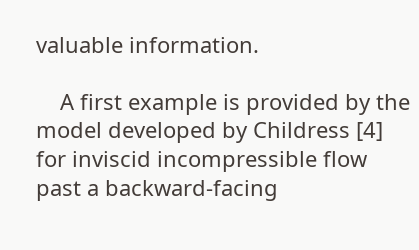valuable information.

    A first example is provided by the model developed by Childress [4] for inviscid incompressible flow past a backward-facing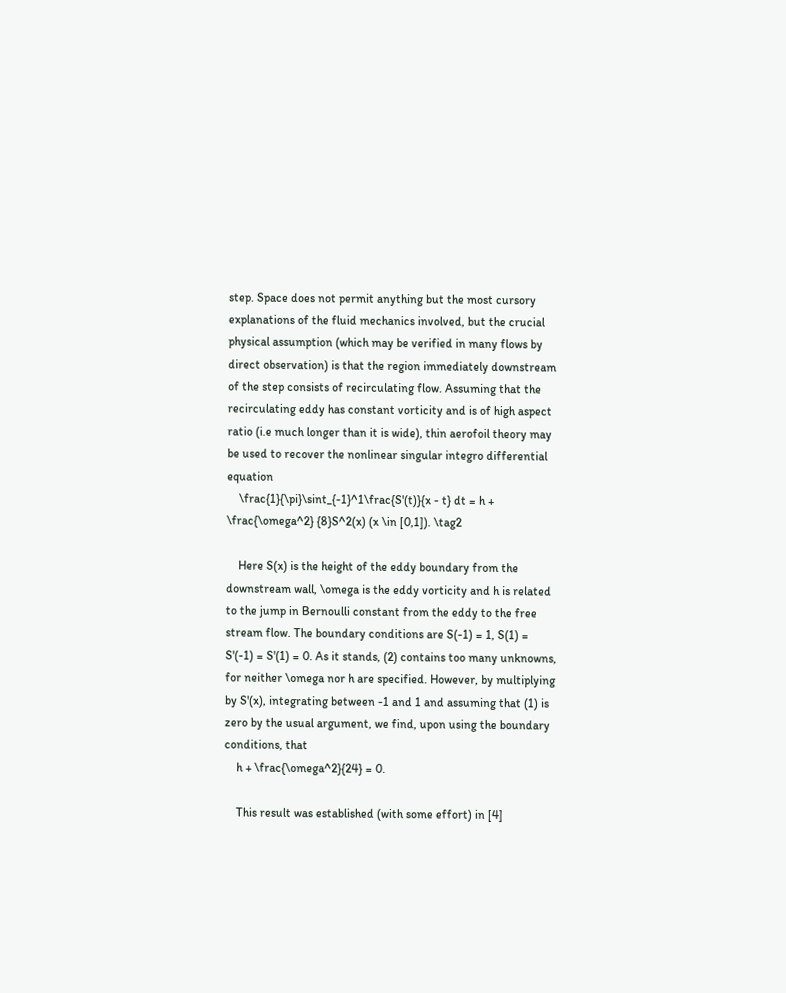step. Space does not permit anything but the most cursory explanations of the fluid mechanics involved, but the crucial physical assumption (which may be verified in many flows by direct observation) is that the region immediately downstream of the step consists of recirculating flow. Assuming that the recirculating eddy has constant vorticity and is of high aspect ratio (i.e much longer than it is wide), thin aerofoil theory may be used to recover the nonlinear singular integro differential equation
    \frac{1}{\pi}\sint_{-1}^1\frac{S'(t)}{x - t} dt = h + \frac{\omega^2} {8}S^2(x) (x \in [0,1]). \tag2

    Here S(x) is the height of the eddy boundary from the downstream wall, \omega is the eddy vorticity and h is related to the jump in Bernoulli constant from the eddy to the free stream flow. The boundary conditions are S(-1) = 1, S(1) = S'(-1) = S'(1) = 0. As it stands, (2) contains too many unknowns, for neither \omega nor h are specified. However, by multiplying by S'(x), integrating between -1 and 1 and assuming that (1) is zero by the usual argument, we find, upon using the boundary conditions, that
    h + \frac{\omega^2}{24} = 0.

    This result was established (with some effort) in [4]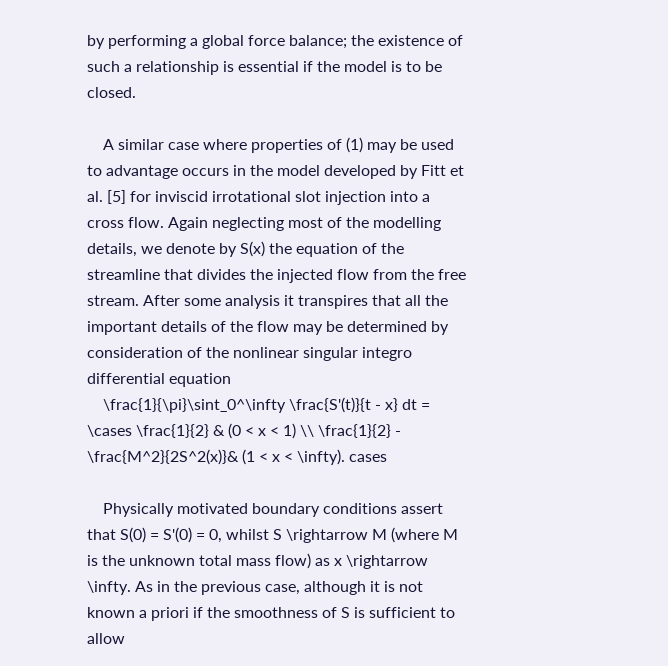by performing a global force balance; the existence of such a relationship is essential if the model is to be closed.

    A similar case where properties of (1) may be used to advantage occurs in the model developed by Fitt et al. [5] for inviscid irrotational slot injection into a cross flow. Again neglecting most of the modelling details, we denote by S(x) the equation of the streamline that divides the injected flow from the free stream. After some analysis it transpires that all the important details of the flow may be determined by consideration of the nonlinear singular integro differential equation
    \frac{1}{\pi}\sint_0^\infty \frac{S'(t)}{t - x} dt = \cases \frac{1}{2} & (0 < x < 1) \\ \frac{1}{2} - \frac{M^2}{2S^2(x)}& (1 < x < \infty). cases

    Physically motivated boundary conditions assert that S(0) = S'(0) = 0, whilst S \rightarrow M (where M is the unknown total mass flow) as x \rightarrow \infty. As in the previous case, although it is not known a priori if the smoothness of S is sufficient to allow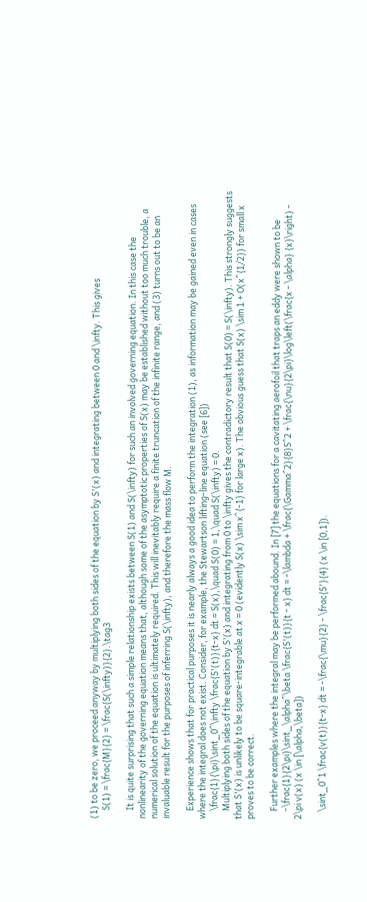(1) to be zero, we proceed anyway by multiplying both sides of the equation by S'(x) and integrating between 0 and \infty. This gives
    S(1) = \frac{M}{2} = \frac{S(\infty)}{2}.\tag3

    It is quite surprising that such a simple relationship exists between S(1) and S(\infty) for such an involved governing equation. In this case the nonlinearity of the governing equation means that, although some of the asymptotic properties of S(x) may be established without too much trouble, a numerical solution of the equation is ultimately required. This will inevitably require a finite truncation of the infinite range, and (3) turns out to be an invaluable result for the purposes of inferring S(\infty), and therefore the mass flow M.

    Experience shows that for practical purposes it is nearly always a good idea to perform the integration (1), as information may be gained even in cases where the integral does not exist. Consider, for example, the Stewartson lifting-line equation (see [6])
    \frac{1}{\pi}\sint_0^\infty \frac{S'(t)}{t-x} dt = S(x),\quad S(0) = 1,\quad S(\infty) = 0.
    Multiplying both sides of the equation by S'(x) and integrating from 0 to \infty gives the contradictory result that S(0) = S(\infty). This strongly suggests that S'(x) is unlikely to be square-integrable at x = 0 (evidently S(x) \sim x^{-1} for large x). The obvious guess that S(x) \sim 1 + O(x^{1/2}) for small x proves to be correct.

    Further examples where the integral may be performed abound. In [7] the equations for a cavitating aerofoil that traps an eddy were shown to be
    -\frac{1}{2\pi}\sint_\alpha^\beta \frac{S'(t)}{t - x} dt = -\lambda + \frac{\Gamma^2}{8}S^2 + \frac{\nu}{2\pi}\log\left(\frac{x - \alpha} {x}\right) - 2\pi v(x) (x \in [\alpha,\beta])

    \sint_0^1 \frac{v(t)}{t-x} dt = -\frac{\mu}{2} - \frac{S'}{4} (x \in [0,1]).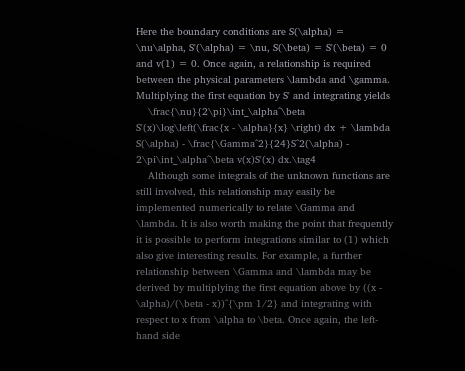Here the boundary conditions are S(\alpha) = \nu\alpha, S'(\alpha) = \nu, S(\beta) = S'(\beta) = 0 and v(1) = 0. Once again, a relationship is required between the physical parameters \lambda and \gamma. Multiplying the first equation by S' and integrating yields
    \frac{\nu}{2\pi}\int_\alpha^\beta S'(x)\log\left(\frac{x - \alpha}{x} \right) dx + \lambda S(\alpha) - \frac{\Gamma^2}{24}S^2(\alpha) - 2\pi\int_\alpha^\beta v(x)S'(x) dx.\tag4
    Although some integrals of the unknown functions are still involved, this relationship may easily be implemented numerically to relate \Gamma and \lambda. It is also worth making the point that frequently it is possible to perform integrations similar to (1) which also give interesting results. For example, a further relationship between \Gamma and \lambda may be derived by multiplying the first equation above by ((x - \alpha)/(\beta - x))^{\pm 1/2} and integrating with respect to x from \alpha to \beta. Once again, the left-hand side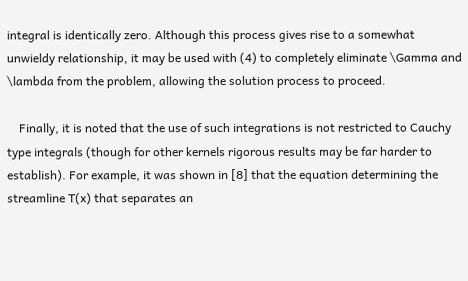integral is identically zero. Although this process gives rise to a somewhat unwieldy relationship, it may be used with (4) to completely eliminate \Gamma and \lambda from the problem, allowing the solution process to proceed.

    Finally, it is noted that the use of such integrations is not restricted to Cauchy type integrals (though for other kernels rigorous results may be far harder to establish). For example, it was shown in [8] that the equation determining the streamline T(x) that separates an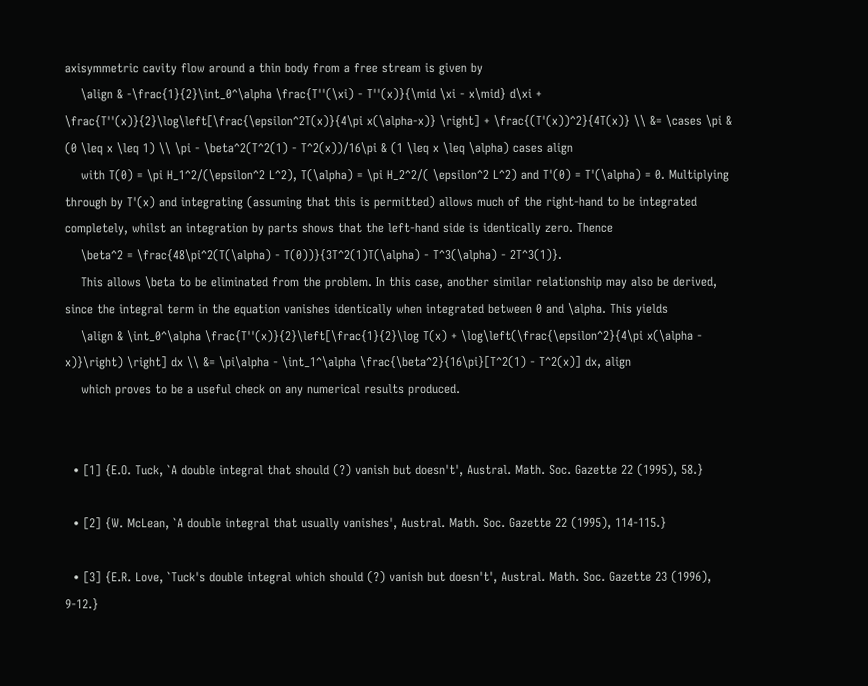axisymmetric cavity flow around a thin body from a free stream is given by
    \align & -\frac{1}{2}\int_0^\alpha \frac{T''(\xi) - T''(x)}{\mid \xi - x\mid} d\xi + \frac{T''(x)}{2}\log\left[\frac{\epsilon^2T(x)}{4\pi x(\alpha-x)} \right] + \frac{(T'(x))^2}{4T(x)} \\ &= \cases \pi & (0 \leq x \leq 1) \\ \pi - \beta^2(T^2(1) - T^2(x))/16\pi & (1 \leq x \leq \alpha) cases align
    with T(0) = \pi H_1^2/(\epsilon^2 L^2), T(\alpha) = \pi H_2^2/( \epsilon^2 L^2) and T'(0) = T'(\alpha) = 0. Multiplying through by T'(x) and integrating (assuming that this is permitted) allows much of the right-hand to be integrated completely, whilst an integration by parts shows that the left-hand side is identically zero. Thence
    \beta^2 = \frac{48\pi^2(T(\alpha) - T(0))}{3T^2(1)T(\alpha) - T^3(\alpha) - 2T^3(1)}.
    This allows \beta to be eliminated from the problem. In this case, another similar relationship may also be derived, since the integral term in the equation vanishes identically when integrated between 0 and \alpha. This yields
    \align & \int_0^\alpha \frac{T''(x)}{2}\left[\frac{1}{2}\log T(x) + \log\left(\frac{\epsilon^2}{4\pi x(\alpha - x)}\right) \right] dx \\ &= \pi\alpha - \int_1^\alpha \frac{\beta^2}{16\pi}[T^2(1) - T^2(x)] dx, align
    which proves to be a useful check on any numerical results produced.


  • [1] {E.O. Tuck, `A double integral that should (?) vanish but doesn't', Austral. Math. Soc. Gazette 22 (1995), 58.}

  • [2] {W. McLean, `A double integral that usually vanishes', Austral. Math. Soc. Gazette 22 (1995), 114-115.}

  • [3] {E.R. Love, `Tuck's double integral which should (?) vanish but doesn't', Austral. Math. Soc. Gazette 23 (1996), 9-12.}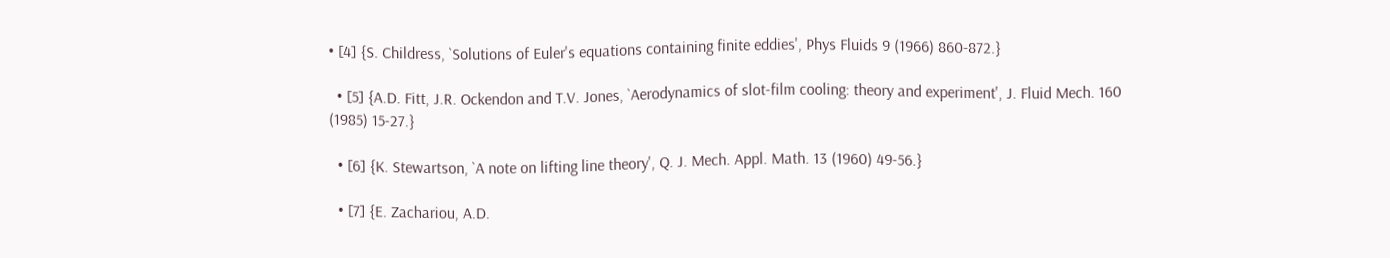• [4] {S. Childress, `Solutions of Euler's equations containing finite eddies', Phys Fluids 9 (1966) 860-872.}

  • [5] {A.D. Fitt, J.R. Ockendon and T.V. Jones, `Aerodynamics of slot-film cooling: theory and experiment', J. Fluid Mech. 160 (1985) 15-27.}

  • [6] {K. Stewartson, `A note on lifting line theory', Q. J. Mech. Appl. Math. 13 (1960) 49-56.}

  • [7] {E. Zachariou, A.D.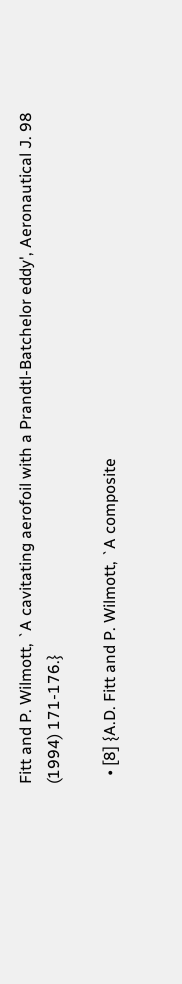Fitt and P. Wilmott, `A cavitating aerofoil with a Prandtl-Batchelor eddy', Aeronautical J. 98 (1994) 171-176.}

  • [8] {A.D. Fitt and P. Wilmott, `A composite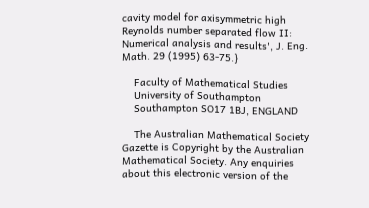cavity model for axisymmetric high Reynolds number separated flow II: Numerical analysis and results', J. Eng. Math. 29 (1995) 63-75.}

    Faculty of Mathematical Studies
    University of Southampton
    Southampton SO17 1BJ, ENGLAND

    The Australian Mathematical Society Gazette is Copyright by the Australian Mathematical Society. Any enquiries about this electronic version of the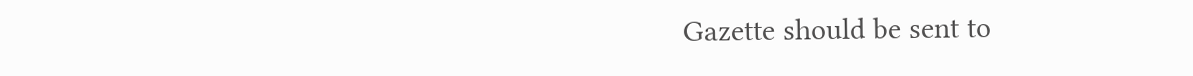Gazette should be sent to